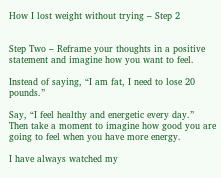How I lost weight without trying – Step 2


Step Two – Reframe your thoughts in a positive statement and imagine how you want to feel.

Instead of saying, “I am fat, I need to lose 20 pounds.”

Say, “I feel healthy and energetic every day.”  Then take a moment to imagine how good you are going to feel when you have more energy.

I have always watched my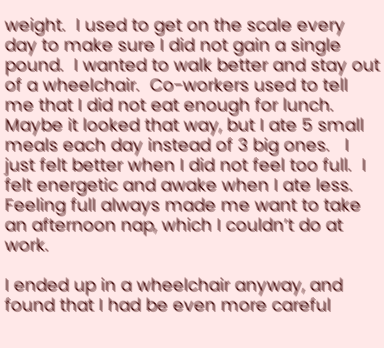weight.  I used to get on the scale every day to make sure I did not gain a single pound.  I wanted to walk better and stay out of a wheelchair.  Co-workers used to tell me that I did not eat enough for lunch. Maybe it looked that way, but I ate 5 small meals each day instead of 3 big ones.   I just felt better when I did not feel too full.  I felt energetic and awake when I ate less.  Feeling full always made me want to take an afternoon nap, which I couldn’t do at work.

I ended up in a wheelchair anyway, and found that I had be even more careful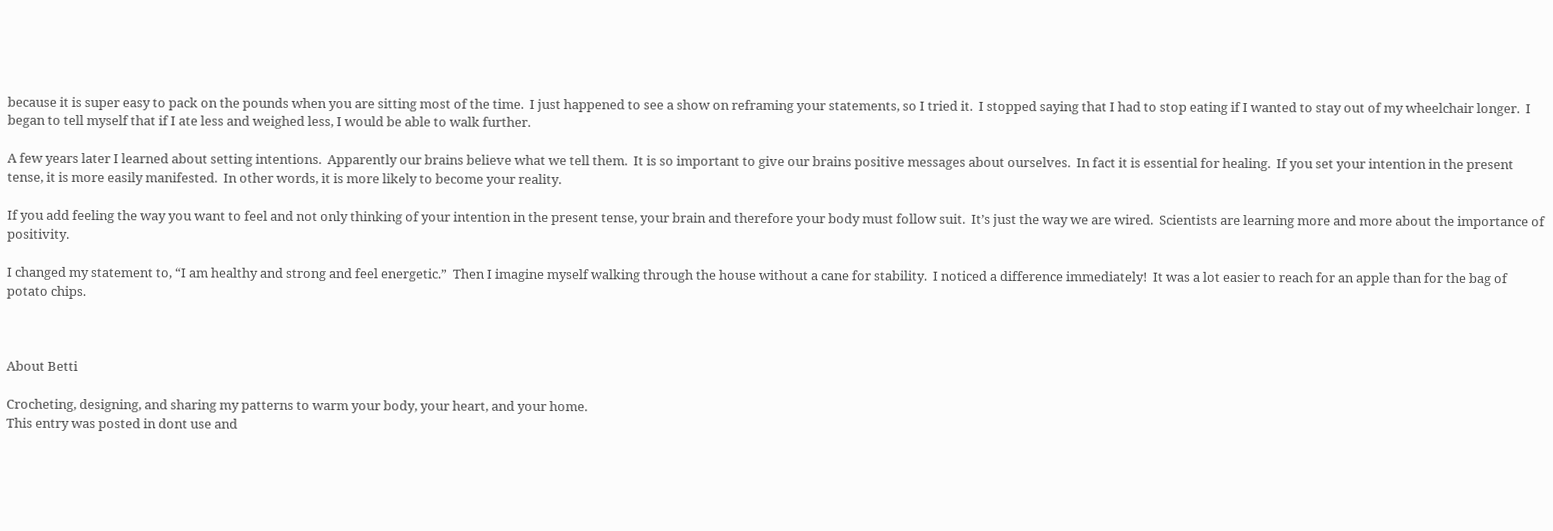because it is super easy to pack on the pounds when you are sitting most of the time.  I just happened to see a show on reframing your statements, so I tried it.  I stopped saying that I had to stop eating if I wanted to stay out of my wheelchair longer.  I began to tell myself that if I ate less and weighed less, I would be able to walk further.

A few years later I learned about setting intentions.  Apparently our brains believe what we tell them.  It is so important to give our brains positive messages about ourselves.  In fact it is essential for healing.  If you set your intention in the present tense, it is more easily manifested.  In other words, it is more likely to become your reality.

If you add feeling the way you want to feel and not only thinking of your intention in the present tense, your brain and therefore your body must follow suit.  It’s just the way we are wired.  Scientists are learning more and more about the importance of positivity.

I changed my statement to, “I am healthy and strong and feel energetic.”  Then I imagine myself walking through the house without a cane for stability.  I noticed a difference immediately!  It was a lot easier to reach for an apple than for the bag of potato chips.



About Betti

Crocheting, designing, and sharing my patterns to warm your body, your heart, and your home.
This entry was posted in dont use and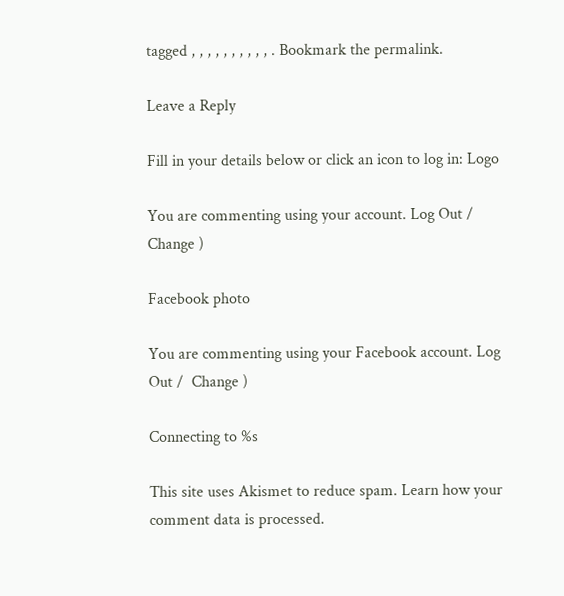tagged , , , , , , , , , , . Bookmark the permalink.

Leave a Reply

Fill in your details below or click an icon to log in: Logo

You are commenting using your account. Log Out /  Change )

Facebook photo

You are commenting using your Facebook account. Log Out /  Change )

Connecting to %s

This site uses Akismet to reduce spam. Learn how your comment data is processed.